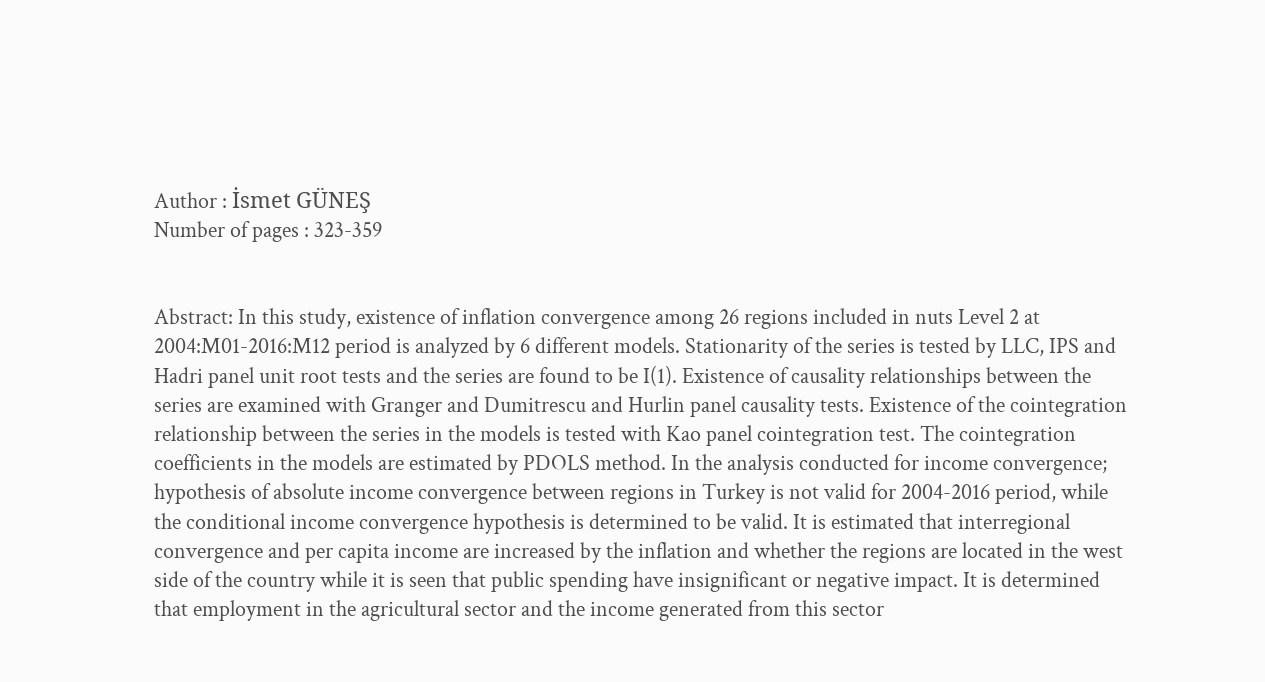Author : İsmet GÜNEŞ
Number of pages : 323-359


Abstract: In this study, existence of inflation convergence among 26 regions included in nuts Level 2 at 2004:M01-2016:M12 period is analyzed by 6 different models. Stationarity of the series is tested by LLC, IPS and Hadri panel unit root tests and the series are found to be I(1). Existence of causality relationships between the series are examined with Granger and Dumitrescu and Hurlin panel causality tests. Existence of the cointegration relationship between the series in the models is tested with Kao panel cointegration test. The cointegration coefficients in the models are estimated by PDOLS method. In the analysis conducted for income convergence; hypothesis of absolute income convergence between regions in Turkey is not valid for 2004-2016 period, while the conditional income convergence hypothesis is determined to be valid. It is estimated that interregional convergence and per capita income are increased by the inflation and whether the regions are located in the west side of the country while it is seen that public spending have insignificant or negative impact. It is determined that employment in the agricultural sector and the income generated from this sector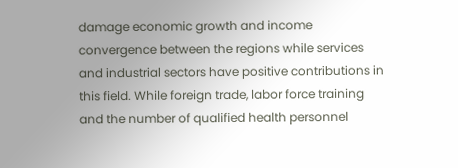damage economic growth and income convergence between the regions while services and industrial sectors have positive contributions in this field. While foreign trade, labor force training and the number of qualified health personnel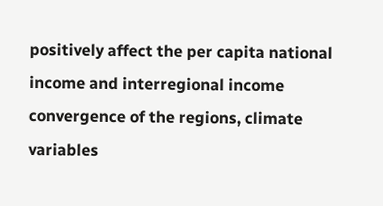positively affect the per capita national income and interregional income convergence of the regions, climate variables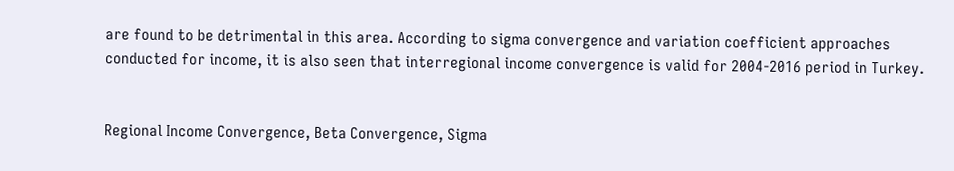are found to be detrimental in this area. According to sigma convergence and variation coefficient approaches conducted for income, it is also seen that interregional income convergence is valid for 2004-2016 period in Turkey.


Regional Income Convergence, Beta Convergence, Sigma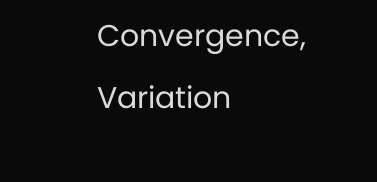Convergence, Variation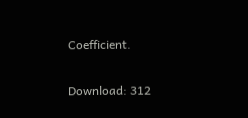Coefficient.


Download: 312